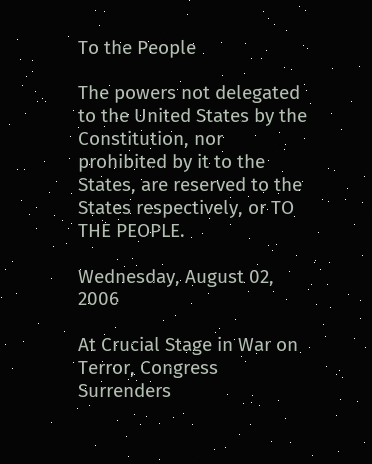To the People

The powers not delegated to the United States by the Constitution, nor prohibited by it to the States, are reserved to the States respectively, or TO THE PEOPLE.

Wednesday, August 02, 2006

At Crucial Stage in War on Terror, Congress Surrenders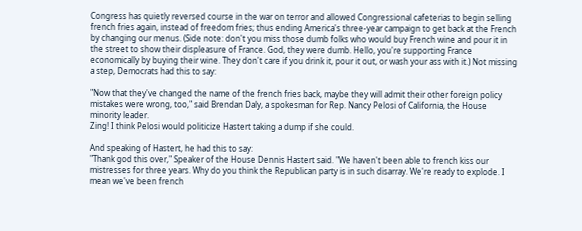Congress has quietly reversed course in the war on terror and allowed Congressional cafeterias to begin selling french fries again, instead of freedom fries; thus ending America's three-year campaign to get back at the French by changing our menus. (Side note: don't you miss those dumb folks who would buy French wine and pour it in the street to show their displeasure of France. God, they were dumb. Hello, you're supporting France economically by buying their wine. They don't care if you drink it, pour it out, or wash your ass with it.) Not missing a step, Democrats had this to say:

"Now that they've changed the name of the french fries back, maybe they will admit their other foreign policy mistakes were wrong, too," said Brendan Daly, a spokesman for Rep. Nancy Pelosi of California, the House minority leader.
Zing! I think Pelosi would politicize Hastert taking a dump if she could.

And speaking of Hastert, he had this to say:
"Thank god this over," Speaker of the House Dennis Hastert said. "We haven't been able to french kiss our mistresses for three years. Why do you think the Republican party is in such disarray. We're ready to explode. I mean we've been french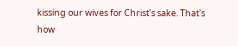kissing our wives for Christ's sake. That's how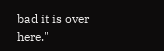bad it is over here."